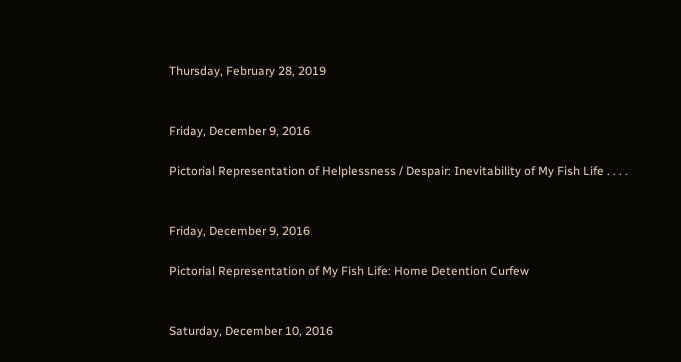Thursday, February 28, 2019


Friday, December 9, 2016

Pictorial Representation of Helplessness / Despair: Inevitability of My Fish Life . . . .


Friday, December 9, 2016

Pictorial Representation of My Fish Life: Home Detention Curfew


Saturday, December 10, 2016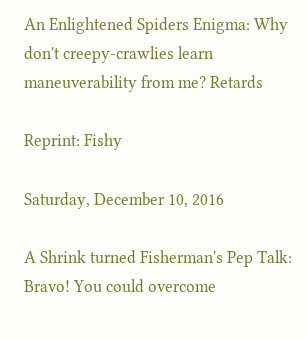An Enlightened Spiders Enigma: Why don't creepy-crawlies learn maneuverability from me? Retards

Reprint: Fishy

Saturday, December 10, 2016

A Shrink turned Fisherman's Pep Talk: Bravo! You could overcome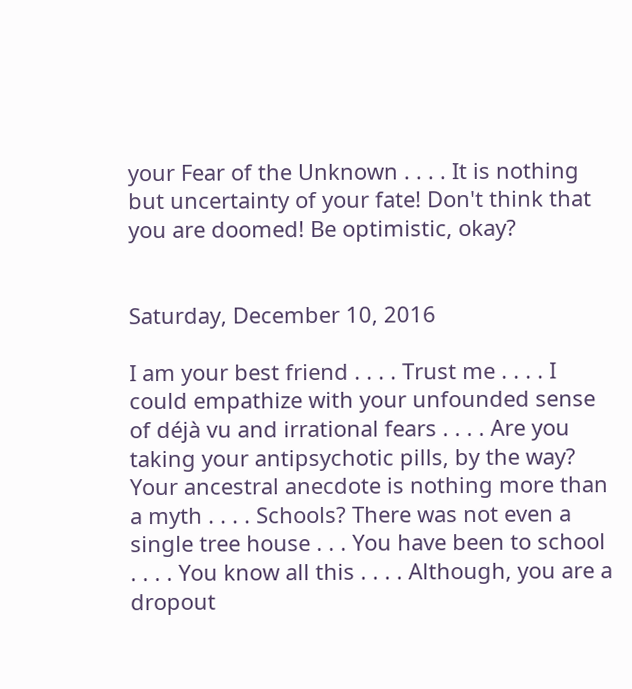your Fear of the Unknown . . . . It is nothing but uncertainty of your fate! Don't think that you are doomed! Be optimistic, okay?


Saturday, December 10, 2016

I am your best friend . . . . Trust me . . . . I could empathize with your unfounded sense of déjà vu and irrational fears . . . . Are you taking your antipsychotic pills, by the way? Your ancestral anecdote is nothing more than a myth . . . . Schools? There was not even a single tree house . . . You have been to school . . . . You know all this . . . . Although, you are a dropout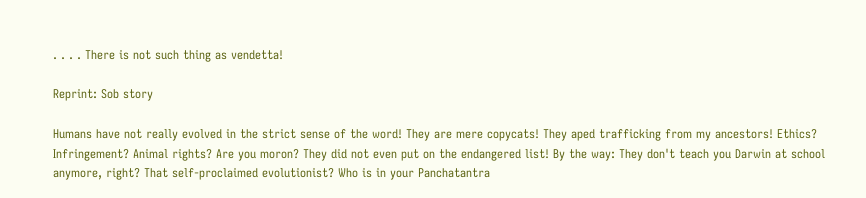. . . . There is not such thing as vendetta!

Reprint: Sob story

Humans have not really evolved in the strict sense of the word! They are mere copycats! They aped trafficking from my ancestors! Ethics? Infringement? Animal rights? Are you moron? They did not even put on the endangered list! By the way: They don't teach you Darwin at school anymore, right? That self-proclaimed evolutionist? Who is in your Panchatantra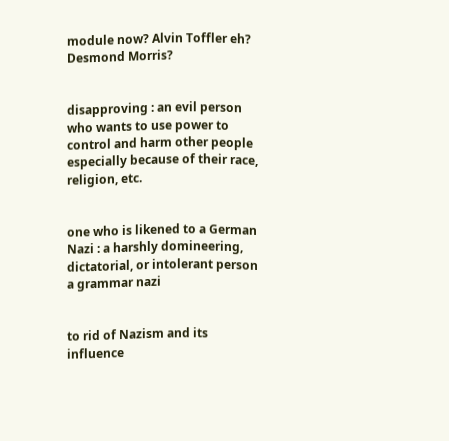module now? Alvin Toffler eh? Desmond Morris?


disapproving : an evil person who wants to use power to control and harm other people especially because of their race, religion, etc.


one who is likened to a German Nazi : a harshly domineering, dictatorial, or intolerant person a grammar nazi


to rid of Nazism and its influence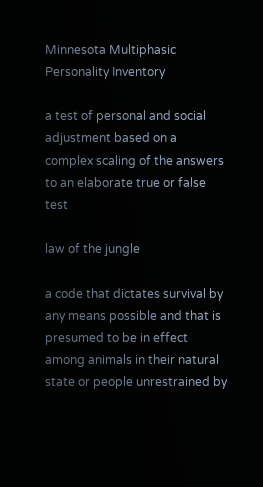Minnesota Multiphasic Personality Inventory

a test of personal and social adjustment based on a complex scaling of the answers to an elaborate true or false test

law of the jungle

a code that dictates survival by any means possible and that is presumed to be in effect among animals in their natural state or people unrestrained by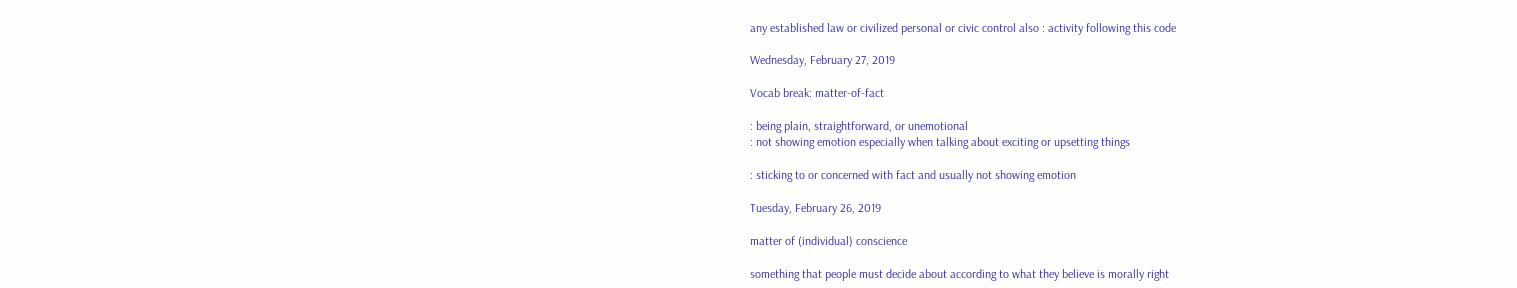any established law or civilized personal or civic control also : activity following this code

Wednesday, February 27, 2019

Vocab break: matter-of-fact

: being plain, straightforward, or unemotional
: not showing emotion especially when talking about exciting or upsetting things

: sticking to or concerned with fact and usually not showing emotion

Tuesday, February 26, 2019

matter of (individual) conscience

something that people must decide about according to what they believe is morally right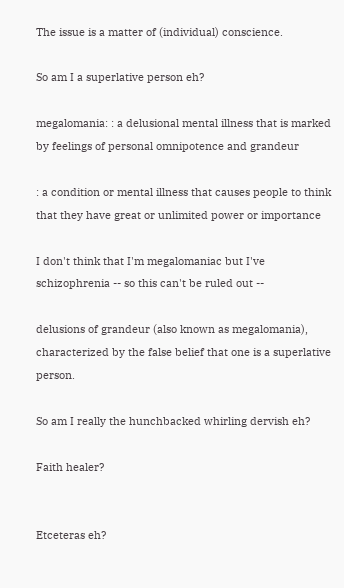The issue is a matter of (individual) conscience.

So am I a superlative person eh?

megalomania: : a delusional mental illness that is marked by feelings of personal omnipotence and grandeur

: a condition or mental illness that causes people to think that they have great or unlimited power or importance

I don't think that I'm megalomaniac but I've schizophrenia -- so this can't be ruled out --

delusions of grandeur (also known as megalomania), characterized by the false belief that one is a superlative person.

So am I really the hunchbacked whirling dervish eh?

Faith healer?


Etceteras eh?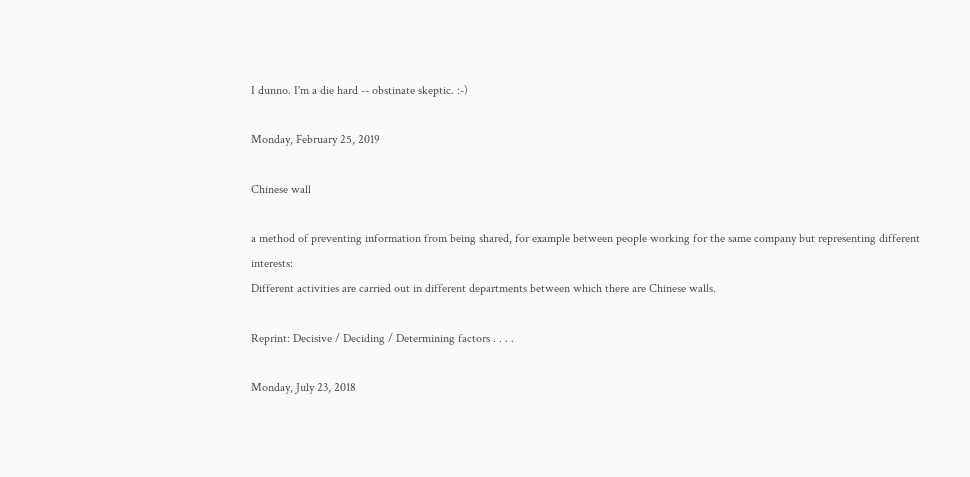I dunno. I'm a die hard -- obstinate skeptic. :-)

Monday, February 25, 2019

Chinese wall

a method of preventing information from being shared, for example between people working for the same company but representing different interests:
Different activities are carried out in different departments between which there are Chinese walls.

Reprint: Decisive / Deciding / Determining factors . . . .

Monday, July 23, 2018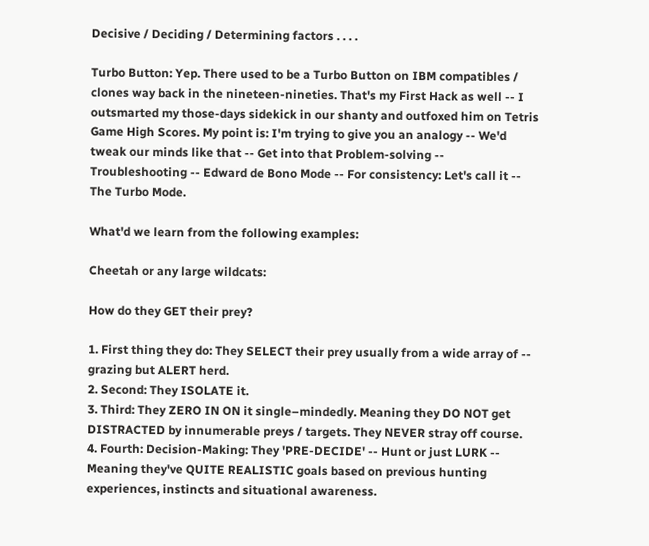Decisive / Deciding / Determining factors . . . .

Turbo Button: Yep. There used to be a Turbo Button on IBM compatibles / clones way back in the nineteen-nineties. That's my First Hack as well -- I outsmarted my those-days sidekick in our shanty and outfoxed him on Tetris Game High Scores. My point is: I'm trying to give you an analogy -- We'd tweak our minds like that -- Get into that Problem-solving -- Troubleshooting -- Edward de Bono Mode -- For consistency: Let's call it -- The Turbo Mode.

What'd we learn from the following examples:

Cheetah or any large wildcats:

How do they GET their prey?

1. First thing they do: They SELECT their prey usually from a wide array of -- grazing but ALERT herd.
2. Second: They ISOLATE it.
3. Third: They ZERO IN ON it single–mindedly. Meaning they DO NOT get DISTRACTED by innumerable preys / targets. They NEVER stray off course.
4. Fourth: Decision-Making: They 'PRE-DECIDE' -- Hunt or just LURK -- Meaning they've QUITE REALISTIC goals based on previous hunting experiences, instincts and situational awareness.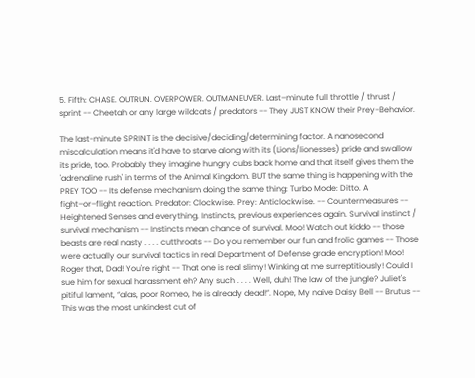5. Fifth: CHASE. OUTRUN. OVERPOWER. OUTMANEUVER. Last–minute full throttle / thrust / sprint -- Cheetah or any large wildcats / predators -- They JUST KNOW their Prey-Behavior.

The last-minute SPRINT is the decisive/deciding/determining factor. A nanosecond miscalculation means it'd have to starve along with its (Lions/lionesses) pride and swallow its pride, too. Probably they imagine hungry cubs back home and that itself gives them the 'adrenaline rush' in terms of the Animal Kingdom. BUT the same thing is happening with the PREY TOO -- Its defense mechanism doing the same thing: Turbo Mode: Ditto. A fight–or–flight reaction. Predator: Clockwise. Prey: Anticlockwise. -- Countermeasures -- Heightened Senses and everything. Instincts, previous experiences again. Survival instinct / survival mechanism -- Instincts mean chance of survival. Moo! Watch out kiddo -- those beasts are real nasty . . . . cutthroats -- Do you remember our fun and frolic games -- Those were actually our survival tactics in real Department of Defense grade encryption! Moo! Roger that, Dad! You're right -- That one is real slimy! Winking at me surreptitiously! Could I sue him for sexual harassment eh? Any such . . . . Well, duh! The law of the jungle? Juliet's pitiful lament, “alas, poor Romeo, he is already dead!”. Nope, My naive Daisy Bell -- Brutus -- This was the most unkindest cut of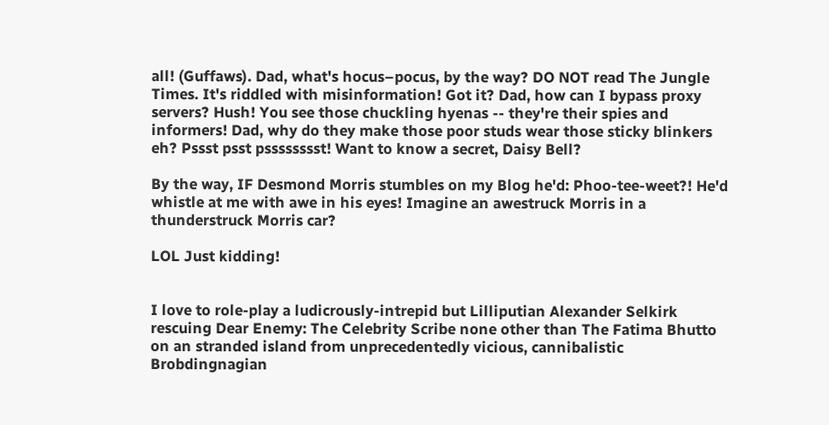all! (Guffaws). Dad, what's hocus–pocus, by the way? DO NOT read The Jungle Times. It's riddled with misinformation! Got it? Dad, how can I bypass proxy servers? Hush! You see those chuckling hyenas -- they're their spies and informers! Dad, why do they make those poor studs wear those sticky blinkers eh? Pssst psst psssssssst! Want to know a secret, Daisy Bell?

By the way, IF Desmond Morris stumbles on my Blog he'd: Phoo-tee-weet?! He'd whistle at me with awe in his eyes! Imagine an awestruck Morris in a thunderstruck Morris car?

LOL Just kidding!


I love to role-play a ludicrously-intrepid but Lilliputian Alexander Selkirk rescuing Dear Enemy: The Celebrity Scribe none other than The Fatima Bhutto on an stranded island from unprecedentedly vicious, cannibalistic Brobdingnagian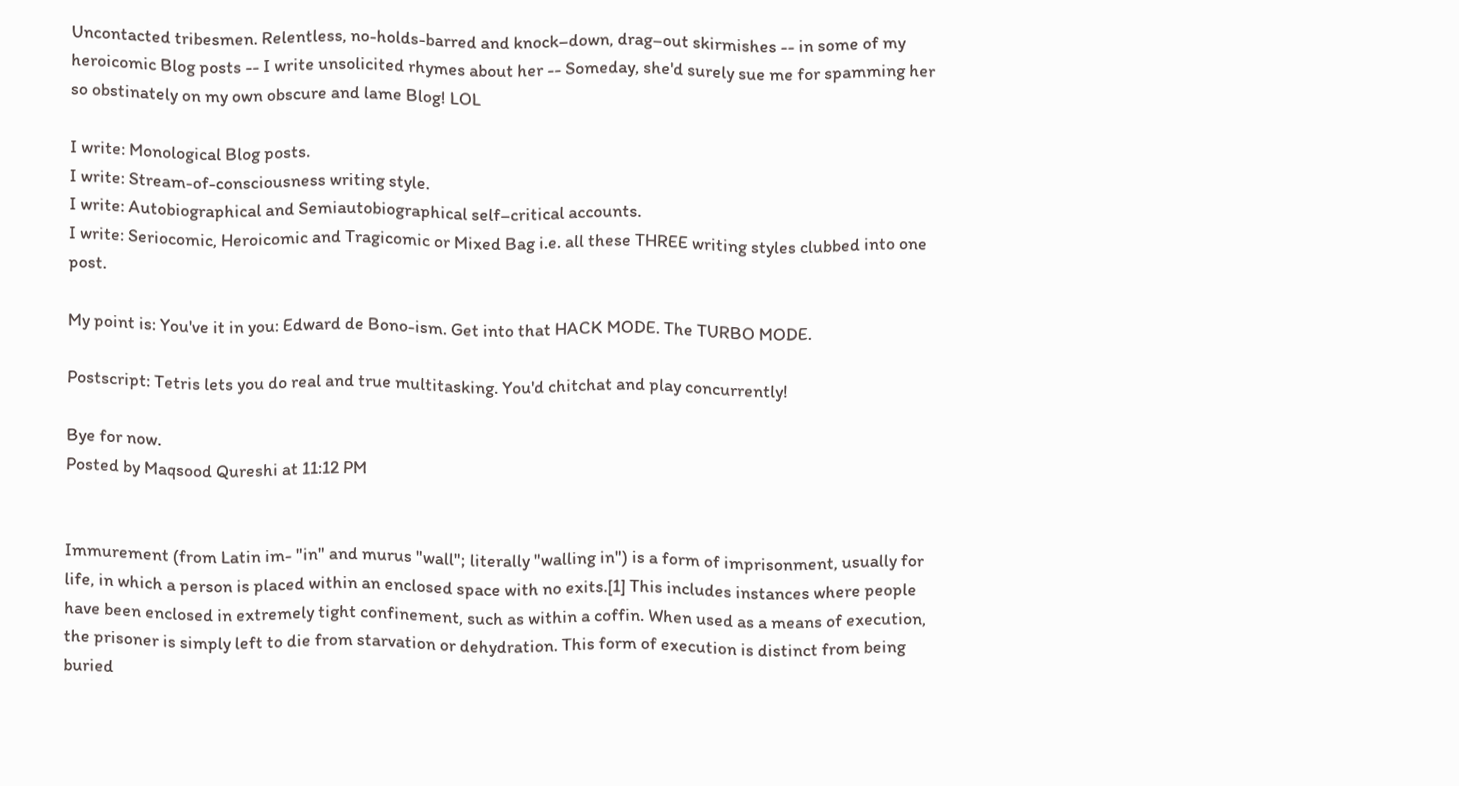Uncontacted tribesmen. Relentless, no-holds-barred and knock–down, drag–out skirmishes -- in some of my heroicomic Blog posts -- I write unsolicited rhymes about her -- Someday, she'd surely sue me for spamming her so obstinately on my own obscure and lame Blog! LOL

I write: Monological Blog posts.
I write: Stream-of-consciousness writing style.
I write: Autobiographical and Semiautobiographical self–critical accounts.
I write: Seriocomic, Heroicomic and Tragicomic or Mixed Bag i.e. all these THREE writing styles clubbed into one post.

My point is: You've it in you: Edward de Bono-ism. Get into that HACK MODE. The TURBO MODE.

Postscript: Tetris lets you do real and true multitasking. You'd chitchat and play concurrently!

Bye for now.
Posted by Maqsood Qureshi at 11:12 PM


Immurement (from Latin im- "in" and murus "wall"; literally "walling in") is a form of imprisonment, usually for life, in which a person is placed within an enclosed space with no exits.[1] This includes instances where people have been enclosed in extremely tight confinement, such as within a coffin. When used as a means of execution, the prisoner is simply left to die from starvation or dehydration. This form of execution is distinct from being buried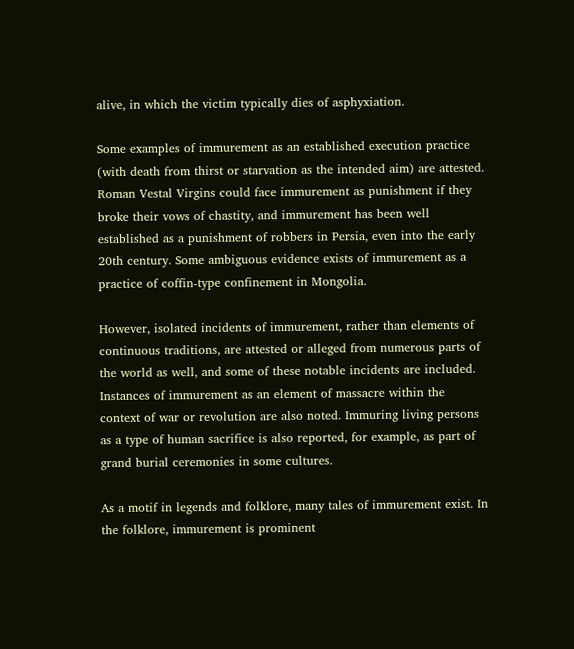alive, in which the victim typically dies of asphyxiation.

Some examples of immurement as an established execution practice (with death from thirst or starvation as the intended aim) are attested. Roman Vestal Virgins could face immurement as punishment if they broke their vows of chastity, and immurement has been well established as a punishment of robbers in Persia, even into the early 20th century. Some ambiguous evidence exists of immurement as a practice of coffin-type confinement in Mongolia.

However, isolated incidents of immurement, rather than elements of continuous traditions, are attested or alleged from numerous parts of the world as well, and some of these notable incidents are included. Instances of immurement as an element of massacre within the context of war or revolution are also noted. Immuring living persons as a type of human sacrifice is also reported, for example, as part of grand burial ceremonies in some cultures.

As a motif in legends and folklore, many tales of immurement exist. In the folklore, immurement is prominent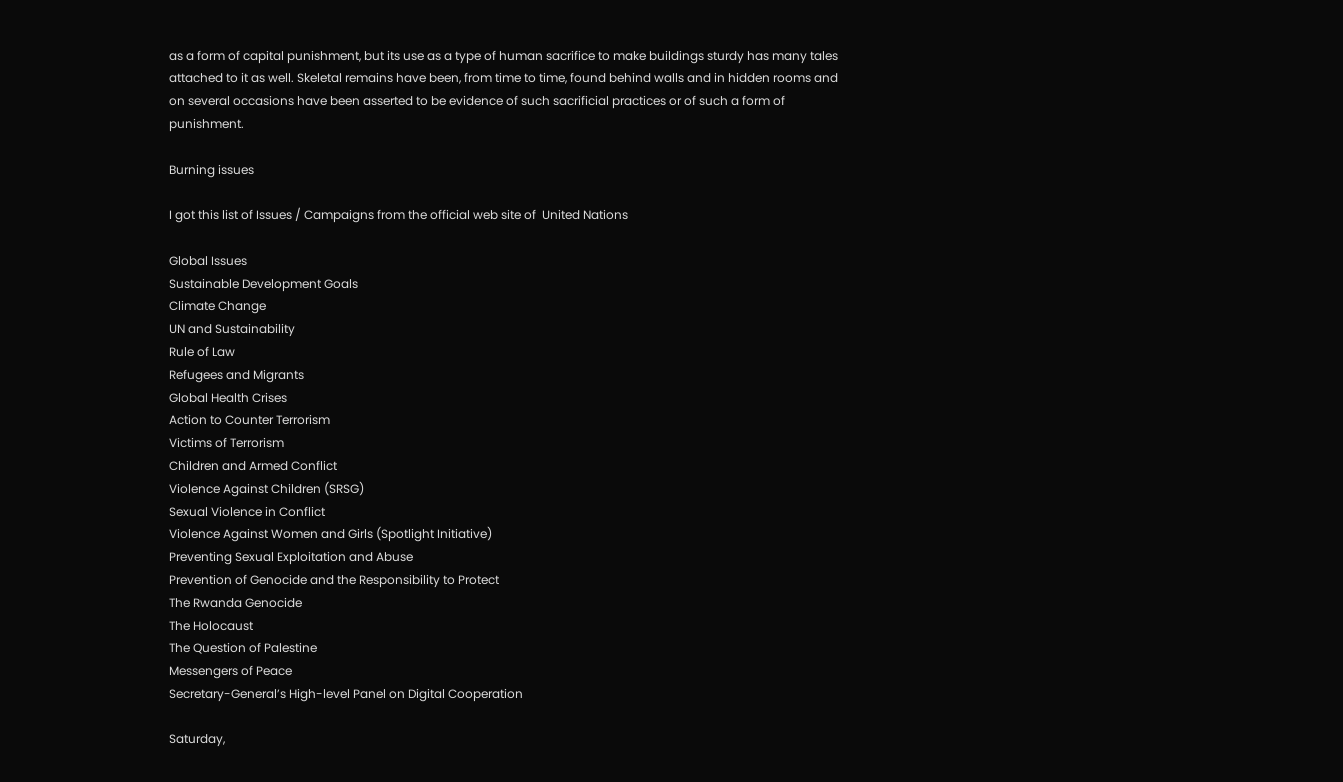as a form of capital punishment, but its use as a type of human sacrifice to make buildings sturdy has many tales attached to it as well. Skeletal remains have been, from time to time, found behind walls and in hidden rooms and on several occasions have been asserted to be evidence of such sacrificial practices or of such a form of punishment.

Burning issues

I got this list of Issues / Campaigns from the official web site of  United Nations

Global Issues
Sustainable Development Goals
Climate Change
UN and Sustainability
Rule of Law
Refugees and Migrants
Global Health Crises
Action to Counter Terrorism
Victims of Terrorism
Children and Armed Conflict
Violence Against Children (SRSG)
Sexual Violence in Conflict
Violence Against Women and Girls (Spotlight Initiative)
Preventing Sexual Exploitation and Abuse
Prevention of Genocide and the Responsibility to Protect
The Rwanda Genocide
The Holocaust
The Question of Palestine
Messengers of Peace
Secretary-General’s High-level Panel on Digital Cooperation

Saturday,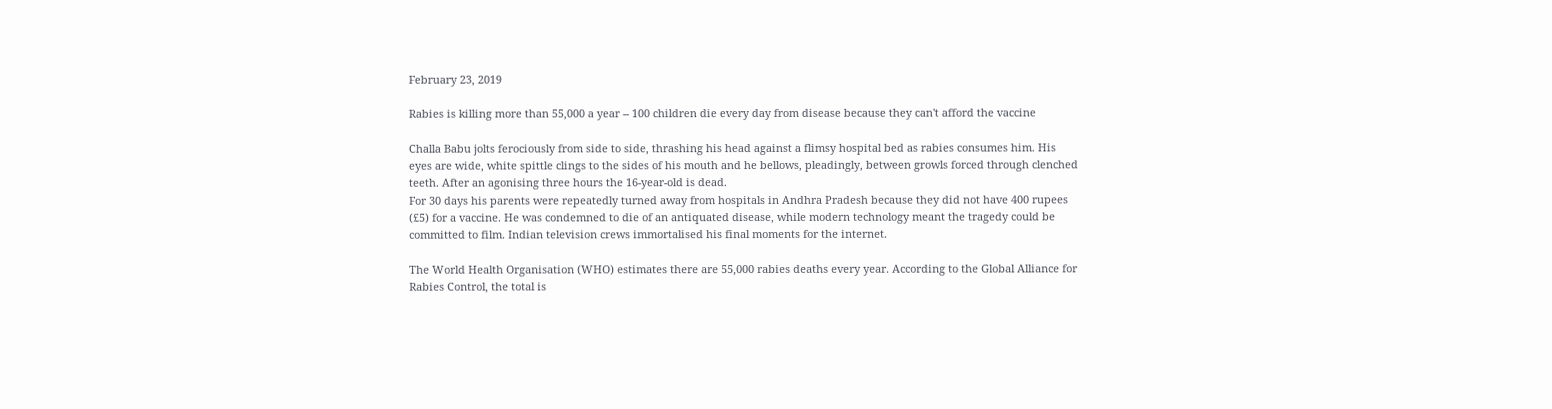February 23, 2019

Rabies is killing more than 55,000 a year -- 100 children die every day from disease because they can't afford the vaccine

Challa Babu jolts ferociously from side to side, thrashing his head against a flimsy hospital bed as rabies consumes him. His eyes are wide, white spittle clings to the sides of his mouth and he bellows, pleadingly, between growls forced through clenched teeth. After an agonising three hours the 16-year-old is dead.
For 30 days his parents were repeatedly turned away from hospitals in Andhra Pradesh because they did not have 400 rupees (£5) for a vaccine. He was condemned to die of an antiquated disease, while modern technology meant the tragedy could be committed to film. Indian television crews immortalised his final moments for the internet.

The World Health Organisation (WHO) estimates there are 55,000 rabies deaths every year. According to the Global Alliance for Rabies Control, the total is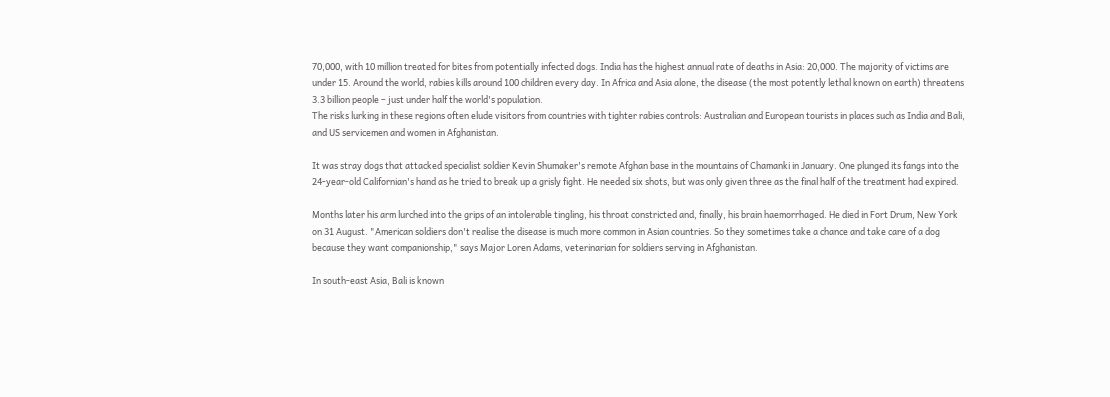70,000, with 10 million treated for bites from potentially infected dogs. India has the highest annual rate of deaths in Asia: 20,000. The majority of victims are under 15. Around the world, rabies kills around 100 children every day. In Africa and Asia alone, the disease (the most potently lethal known on earth) threatens 3.3 billion people – just under half the world's population.
The risks lurking in these regions often elude visitors from countries with tighter rabies controls: Australian and European tourists in places such as India and Bali, and US servicemen and women in Afghanistan.

It was stray dogs that attacked specialist soldier Kevin Shumaker's remote Afghan base in the mountains of Chamanki in January. One plunged its fangs into the 24-year-old Californian's hand as he tried to break up a grisly fight. He needed six shots, but was only given three as the final half of the treatment had expired.

Months later his arm lurched into the grips of an intolerable tingling, his throat constricted and, finally, his brain haemorrhaged. He died in Fort Drum, New York on 31 August. "American soldiers don't realise the disease is much more common in Asian countries. So they sometimes take a chance and take care of a dog because they want companionship," says Major Loren Adams, veterinarian for soldiers serving in Afghanistan.

In south-east Asia, Bali is known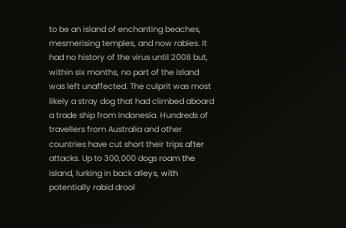to be an island of enchanting beaches, mesmerising temples, and now rabies. It had no history of the virus until 2008 but, within six months, no part of the island was left unaffected. The culprit was most likely a stray dog that had climbed aboard a trade ship from Indonesia. Hundreds of travellers from Australia and other countries have cut short their trips after attacks. Up to 300,000 dogs roam the island, lurking in back alleys, with potentially rabid drool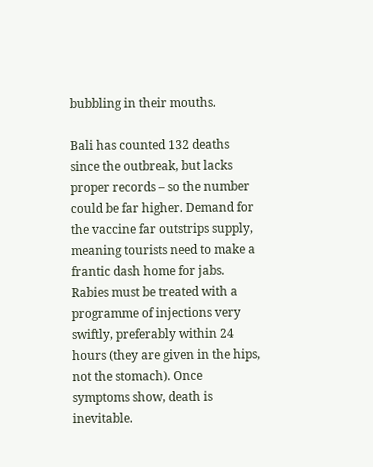bubbling in their mouths.

Bali has counted 132 deaths since the outbreak, but lacks proper records – so the number could be far higher. Demand for the vaccine far outstrips supply, meaning tourists need to make a frantic dash home for jabs. Rabies must be treated with a programme of injections very swiftly, preferably within 24 hours (they are given in the hips, not the stomach). Once symptoms show, death is inevitable.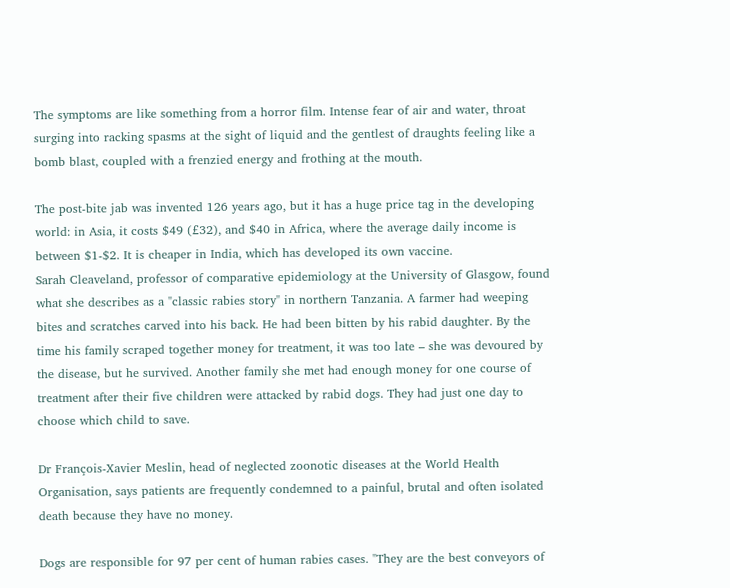The symptoms are like something from a horror film. Intense fear of air and water, throat surging into racking spasms at the sight of liquid and the gentlest of draughts feeling like a bomb blast, coupled with a frenzied energy and frothing at the mouth.

The post-bite jab was invented 126 years ago, but it has a huge price tag in the developing world: in Asia, it costs $49 (£32), and $40 in Africa, where the average daily income is between $1-$2. It is cheaper in India, which has developed its own vaccine.
Sarah Cleaveland, professor of comparative epidemiology at the University of Glasgow, found what she describes as a "classic rabies story" in northern Tanzania. A farmer had weeping bites and scratches carved into his back. He had been bitten by his rabid daughter. By the time his family scraped together money for treatment, it was too late – she was devoured by the disease, but he survived. Another family she met had enough money for one course of treatment after their five children were attacked by rabid dogs. They had just one day to choose which child to save.

Dr François-Xavier Meslin, head of neglected zoonotic diseases at the World Health Organisation, says patients are frequently condemned to a painful, brutal and often isolated death because they have no money.

Dogs are responsible for 97 per cent of human rabies cases. "They are the best conveyors of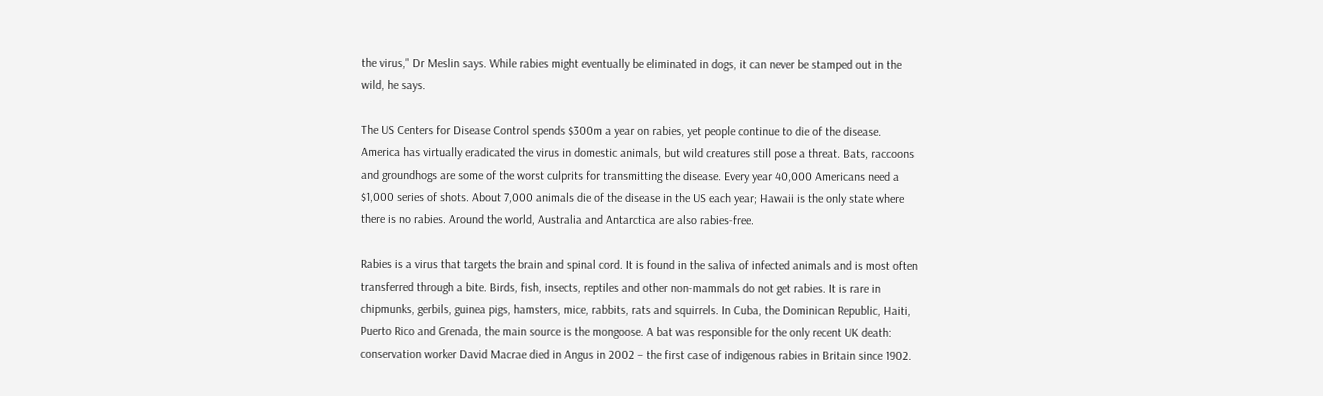the virus," Dr Meslin says. While rabies might eventually be eliminated in dogs, it can never be stamped out in the wild, he says.

The US Centers for Disease Control spends $300m a year on rabies, yet people continue to die of the disease. America has virtually eradicated the virus in domestic animals, but wild creatures still pose a threat. Bats, raccoons and groundhogs are some of the worst culprits for transmitting the disease. Every year 40,000 Americans need a $1,000 series of shots. About 7,000 animals die of the disease in the US each year; Hawaii is the only state where there is no rabies. Around the world, Australia and Antarctica are also rabies-free.

Rabies is a virus that targets the brain and spinal cord. It is found in the saliva of infected animals and is most often transferred through a bite. Birds, fish, insects, reptiles and other non-mammals do not get rabies. It is rare in chipmunks, gerbils, guinea pigs, hamsters, mice, rabbits, rats and squirrels. In Cuba, the Dominican Republic, Haiti, Puerto Rico and Grenada, the main source is the mongoose. A bat was responsible for the only recent UK death: conservation worker David Macrae died in Angus in 2002 – the first case of indigenous rabies in Britain since 1902.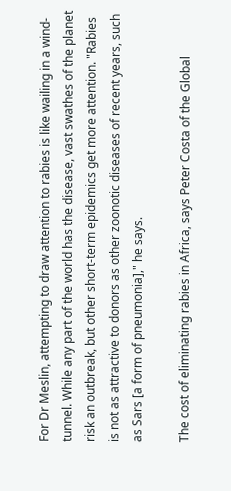For Dr Meslin, attempting to draw attention to rabies is like wailing in a wind-tunnel. While any part of the world has the disease, vast swathes of the planet risk an outbreak, but other short-term epidemics get more attention. "Rabies is not as attractive to donors as other zoonotic diseases of recent years, such as Sars [a form of pneumonia]," he says.

The cost of eliminating rabies in Africa, says Peter Costa of the Global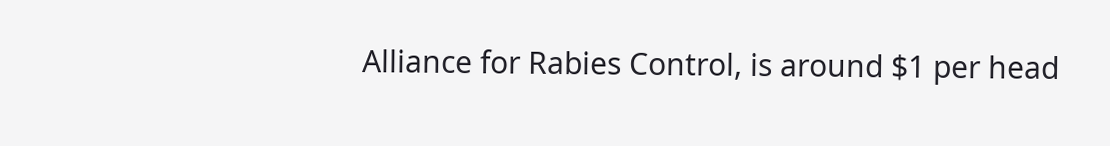Alliance for Rabies Control, is around $1 per head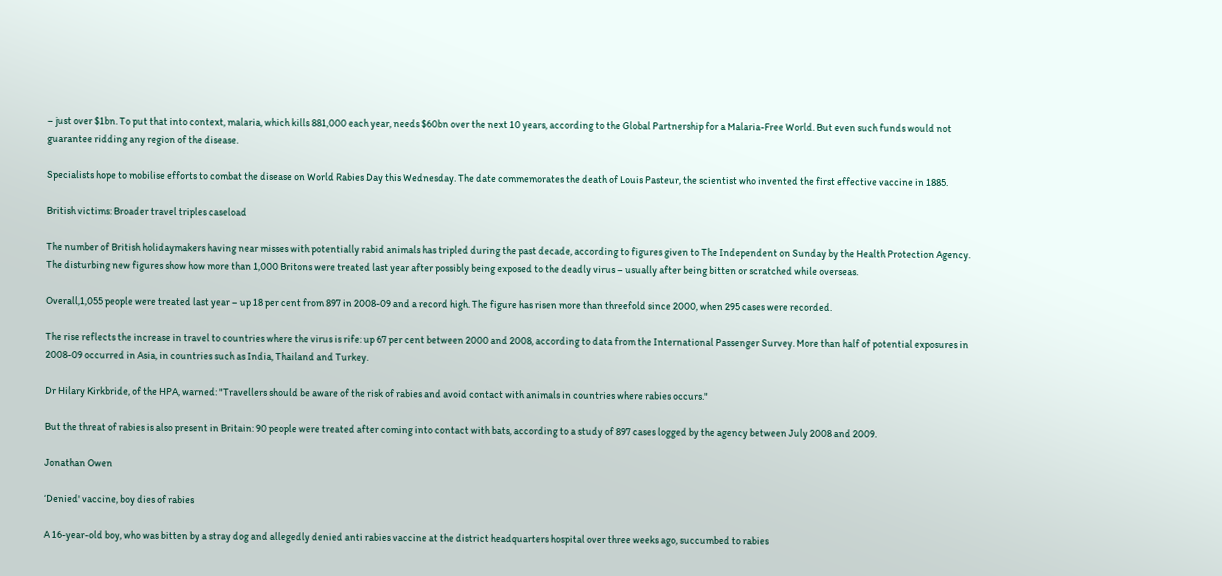– just over $1bn. To put that into context, malaria, which kills 881,000 each year, needs $60bn over the next 10 years, according to the Global Partnership for a Malaria-Free World. But even such funds would not guarantee ridding any region of the disease.

Specialists hope to mobilise efforts to combat the disease on World Rabies Day this Wednesday. The date commemorates the death of Louis Pasteur, the scientist who invented the first effective vaccine in 1885.

British victims: Broader travel triples caseload

The number of British holidaymakers having near misses with potentially rabid animals has tripled during the past decade, according to figures given to The Independent on Sunday by the Health Protection Agency. The disturbing new figures show how more than 1,000 Britons were treated last year after possibly being exposed to the deadly virus – usually after being bitten or scratched while overseas.

Overall,1,055 people were treated last year – up 18 per cent from 897 in 2008-09 and a record high. The figure has risen more than threefold since 2000, when 295 cases were recorded.

The rise reflects the increase in travel to countries where the virus is rife: up 67 per cent between 2000 and 2008, according to data from the International Passenger Survey. More than half of potential exposures in 2008-09 occurred in Asia, in countries such as India, Thailand and Turkey.

Dr Hilary Kirkbride, of the HPA, warned: "Travellers should be aware of the risk of rabies and avoid contact with animals in countries where rabies occurs."

But the threat of rabies is also present in Britain: 90 people were treated after coming into contact with bats, according to a study of 897 cases logged by the agency between July 2008 and 2009.

Jonathan Owen

‘Denied' vaccine, boy dies of rabies

A 16-year-old boy, who was bitten by a stray dog and allegedly denied anti rabies vaccine at the district headquarters hospital over three weeks ago, succumbed to rabies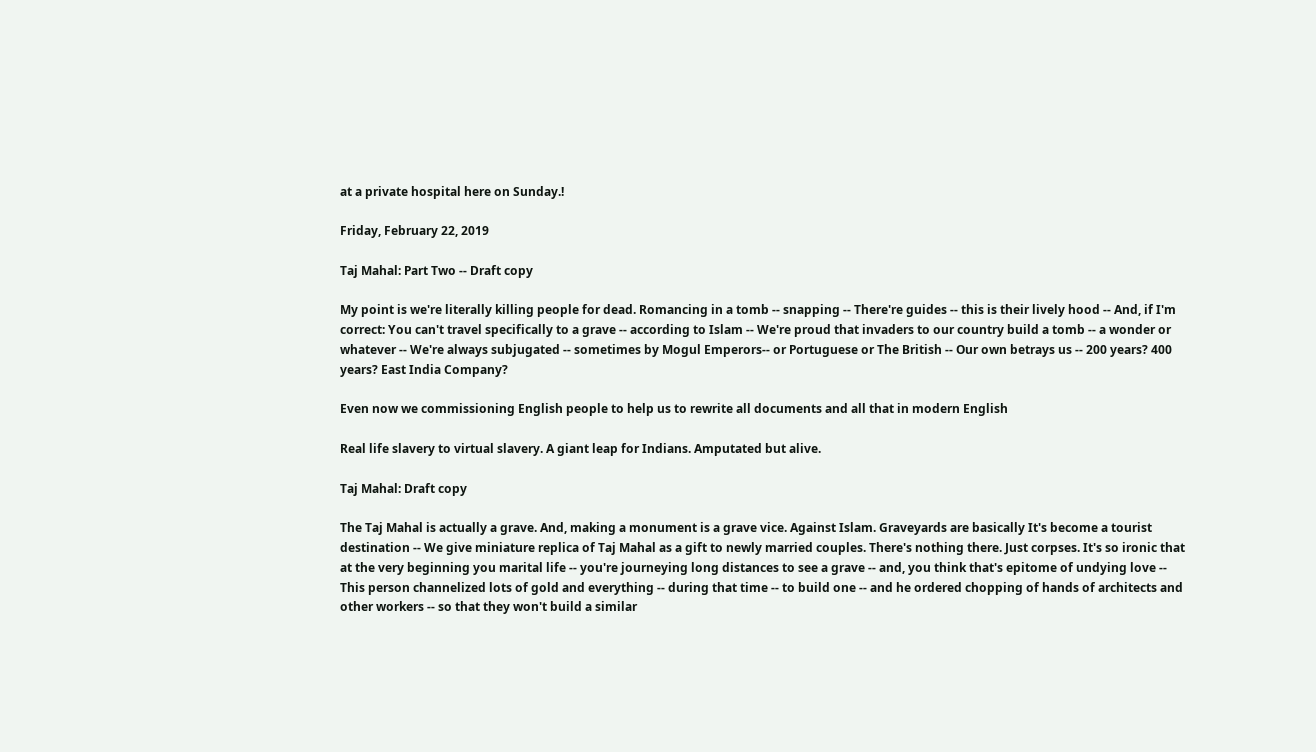at a private hospital here on Sunday.!

Friday, February 22, 2019

Taj Mahal: Part Two -- Draft copy

My point is we're literally killing people for dead. Romancing in a tomb -- snapping -- There're guides -- this is their lively hood -- And, if I'm correct: You can't travel specifically to a grave -- according to Islam -- We're proud that invaders to our country build a tomb -- a wonder or whatever -- We're always subjugated -- sometimes by Mogul Emperors-- or Portuguese or The British -- Our own betrays us -- 200 years? 400 years? East India Company?

Even now we commissioning English people to help us to rewrite all documents and all that in modern English

Real life slavery to virtual slavery. A giant leap for Indians. Amputated but alive.

Taj Mahal: Draft copy

The Taj Mahal is actually a grave. And, making a monument is a grave vice. Against Islam. Graveyards are basically It's become a tourist destination -- We give miniature replica of Taj Mahal as a gift to newly married couples. There's nothing there. Just corpses. It's so ironic that at the very beginning you marital life -- you're journeying long distances to see a grave -- and, you think that's epitome of undying love -- This person channelized lots of gold and everything -- during that time -- to build one -- and he ordered chopping of hands of architects and other workers -- so that they won't build a similar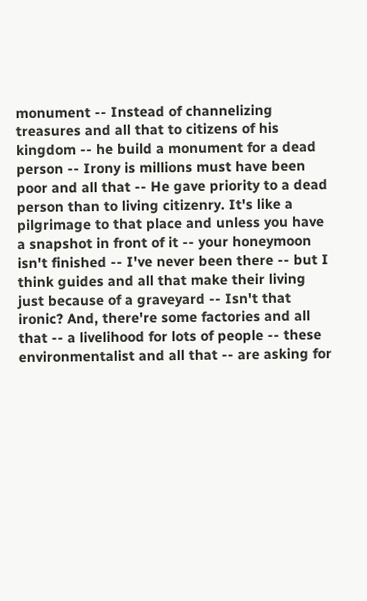monument -- Instead of channelizing treasures and all that to citizens of his kingdom -- he build a monument for a dead person -- Irony is millions must have been poor and all that -- He gave priority to a dead person than to living citizenry. It's like a pilgrimage to that place and unless you have a snapshot in front of it -- your honeymoon isn't finished -- I've never been there -- but I think guides and all that make their living just because of a graveyard -- Isn't that ironic? And, there're some factories and all that -- a livelihood for lots of people -- these environmentalist and all that -- are asking for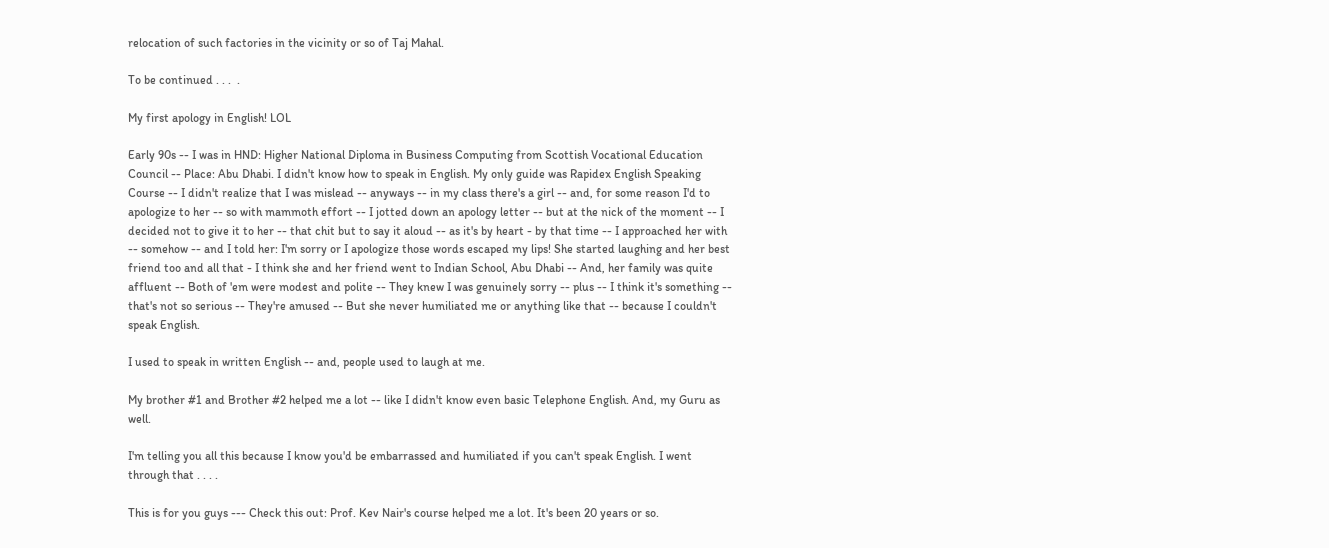relocation of such factories in the vicinity or so of Taj Mahal.

To be continued . . .  .

My first apology in English! LOL

Early 90s -- I was in HND: Higher National Diploma in Business Computing from Scottish Vocational Education Council -- Place: Abu Dhabi. I didn't know how to speak in English. My only guide was Rapidex English Speaking Course -- I didn't realize that I was mislead -- anyways -- in my class there's a girl -- and, for some reason I'd to apologize to her -- so with mammoth effort -- I jotted down an apology letter -- but at the nick of the moment -- I decided not to give it to her -- that chit but to say it aloud -- as it's by heart - by that time -- I approached her with -- somehow -- and I told her: I'm sorry or I apologize those words escaped my lips! She started laughing and her best friend too and all that - I think she and her friend went to Indian School, Abu Dhabi -- And, her family was quite affluent -- Both of 'em were modest and polite -- They knew I was genuinely sorry -- plus -- I think it's something -- that's not so serious -- They're amused -- But she never humiliated me or anything like that -- because I couldn't speak English.

I used to speak in written English -- and, people used to laugh at me.

My brother #1 and Brother #2 helped me a lot -- like I didn't know even basic Telephone English. And, my Guru as well.

I'm telling you all this because I know you'd be embarrassed and humiliated if you can't speak English. I went through that . . . .

This is for you guys --- Check this out: Prof. Kev Nair's course helped me a lot. It's been 20 years or so.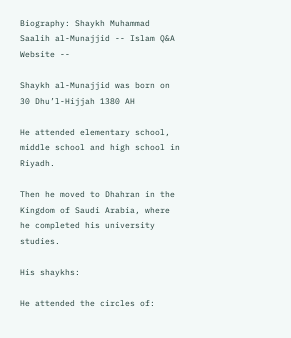Biography: Shaykh Muhammad Saalih al-Munajjid -- Islam Q&A Website --

Shaykh al-Munajjid was born on 30 Dhu’l-Hijjah 1380 AH

He attended elementary school, middle school and high school in Riyadh.

Then he moved to Dhahran in the Kingdom of Saudi Arabia, where he completed his university studies.

His shaykhs:

He attended the circles of: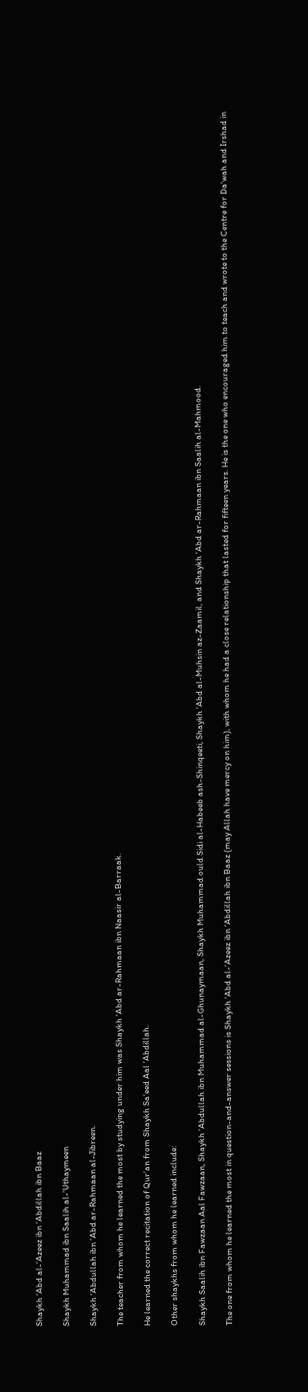Shaykh ‘Abd al-‘Azeez ibn ‘Abdillah ibn Baaz

Shaykh Muhammad ibn Saalih al-‘Uthaymeen

Shaykh ‘Abdullah ibn ‘Abd ar-Rahmaan al-Jibreen.

The teacher from whom he learned the most by studying under him was Shaykh ‘Abd ar-Rahmaan ibn Naasir al-Barraak.

He learned the correct recitation of Qur’an from Shaykh Sa‘eed Aal ‘Abdillah.

Other shaykhs from whom he learned include:

Shaykh Saalih ibn Fawzaan Aal Fawzaan, Shaykh ‘Abdullah ibn Muhammad al-Ghunaymaan, Shaykh Muhammad ould Sidi al-Habeeb ash-Shinqeeti, Shaykh ‘Abd al-Muhsin az-Zaamil, and Shaykh ‘Abd ar-Rahmaan ibn Saalih al-Mahmood.

The one from whom he learned the most in question-and-answer sessions is Shaykh ‘Abd al-‘Azeez ibn ‘Abdillah ibn Baaz (may Allah have mercy on him), with whom he had a close relationship that lasted for fifteen years. He is the one who encouraged him to teach and wrote to the Centre for Da‘wah and Irshad in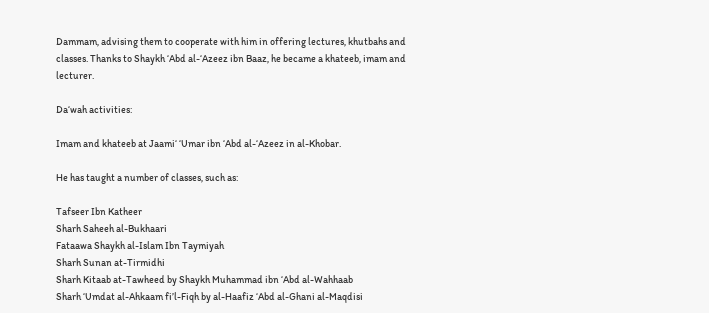Dammam, advising them to cooperate with him in offering lectures, khutbahs and classes. Thanks to Shaykh ‘Abd al-‘Azeez ibn Baaz, he became a khateeb, imam and lecturer.

Da‘wah activities:

Imam and khateeb at Jaami‘ ‘Umar ibn ‘Abd al-‘Azeez in al-Khobar.

He has taught a number of classes, such as:

Tafseer Ibn Katheer
Sharh Saheeh al-Bukhaari
Fataawa Shaykh al-Islam Ibn Taymiyah
Sharh Sunan at-Tirmidhi
Sharh Kitaab at-Tawheed by Shaykh Muhammad ibn ‘Abd al-Wahhaab
Sharh ‘Umdat al-Ahkaam fi’l-Fiqh by al-Haafiz ‘Abd al-Ghani al-Maqdisi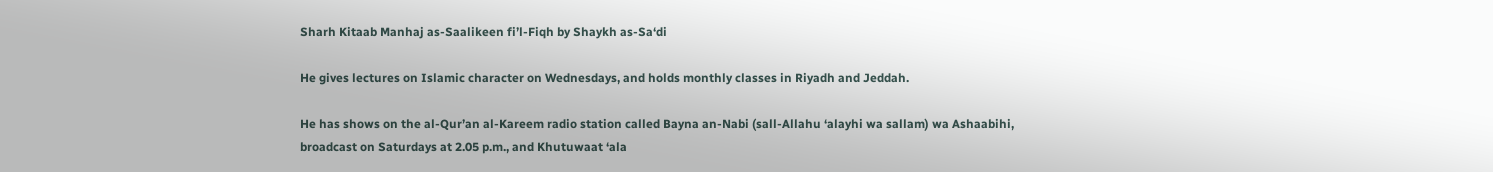Sharh Kitaab Manhaj as-Saalikeen fi’l-Fiqh by Shaykh as-Sa‘di

He gives lectures on Islamic character on Wednesdays, and holds monthly classes in Riyadh and Jeddah.

He has shows on the al-Qur’an al-Kareem radio station called Bayna an-Nabi (sall-Allahu ‘alayhi wa sallam) wa Ashaabihi, broadcast on Saturdays at 2.05 p.m., and Khutuwaat ‘ala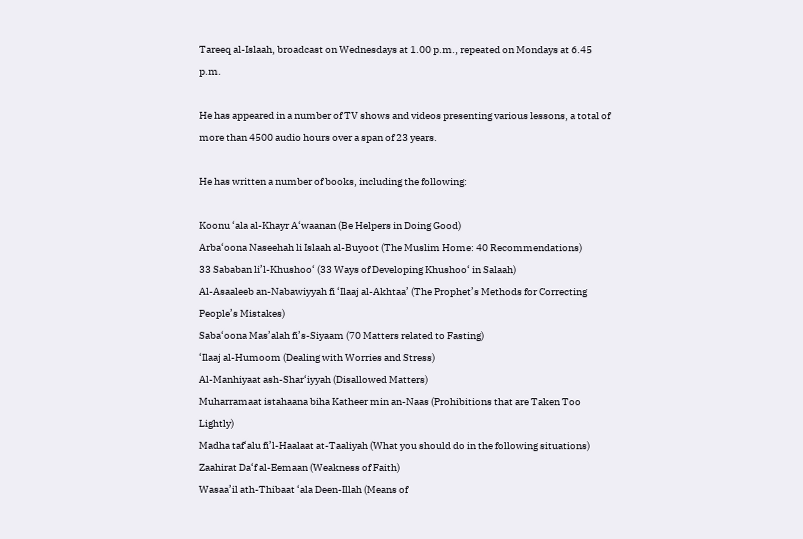Tareeq al-Islaah, broadcast on Wednesdays at 1.00 p.m., repeated on Mondays at 6.45 p.m.

He has appeared in a number of TV shows and videos presenting various lessons, a total of more than 4500 audio hours over a span of 23 years.

He has written a number of books, including the following:

Koonu ‘ala al-Khayr A‘waanan (Be Helpers in Doing Good)
Arba‘oona Naseehah li Islaah al-Buyoot (The Muslim Home: 40 Recommendations)
33 Sababan li’l-Khushoo‘ (33 Ways of Developing Khushoo‘ in Salaah)
Al-Asaaleeb an-Nabawiyyah fi ‘Ilaaj al-Akhtaa’ (The Prophet’s Methods for Correcting People’s Mistakes)
Saba‘oona Mas’alah fi’s-Siyaam (70 Matters related to Fasting)
‘Ilaaj al-Humoom (Dealing with Worries and Stress)
Al-Manhiyaat ash-Shar‘iyyah (Disallowed Matters)
Muharramaat istahaana biha Katheer min an-Naas (Prohibitions that are Taken Too Lightly)
Madha taf‘alu fi’l-Haalaat at-Taaliyah (What you should do in the following situations)
Zaahirat Da‘f al-Eemaan (Weakness of Faith)
Wasaa’il ath-Thibaat ‘ala Deen-Illah (Means of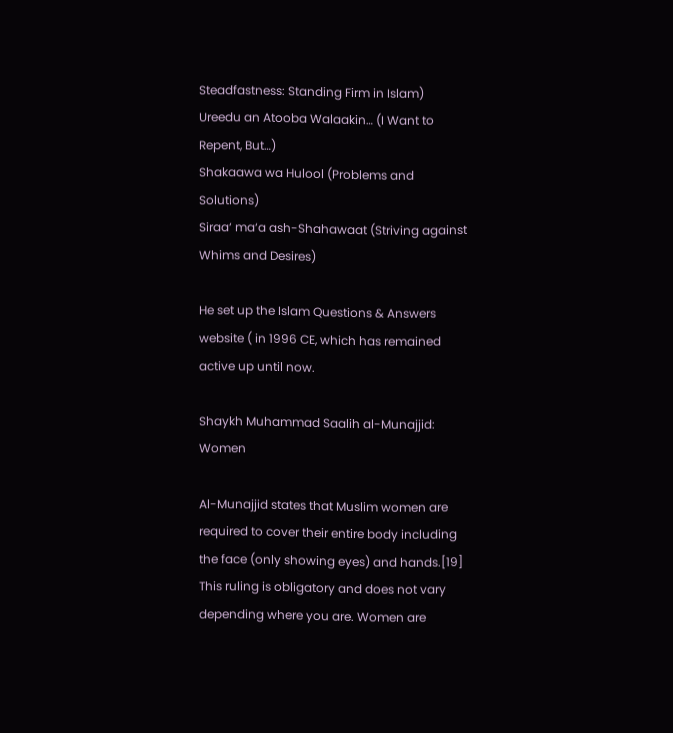Steadfastness: Standing Firm in Islam)
Ureedu an Atooba Walaakin… (I Want to Repent, But…)
Shakaawa wa Hulool (Problems and Solutions)
Siraa‘ ma‘a ash-Shahawaat (Striving against Whims and Desires)

He set up the Islam Questions & Answers website ( in 1996 CE, which has remained active up until now.

Shaykh Muhammad Saalih al-Munajjid: Women

Al-Munajjid states that Muslim women are required to cover their entire body including the face (only showing eyes) and hands.[19] This ruling is obligatory and does not vary depending where you are. Women are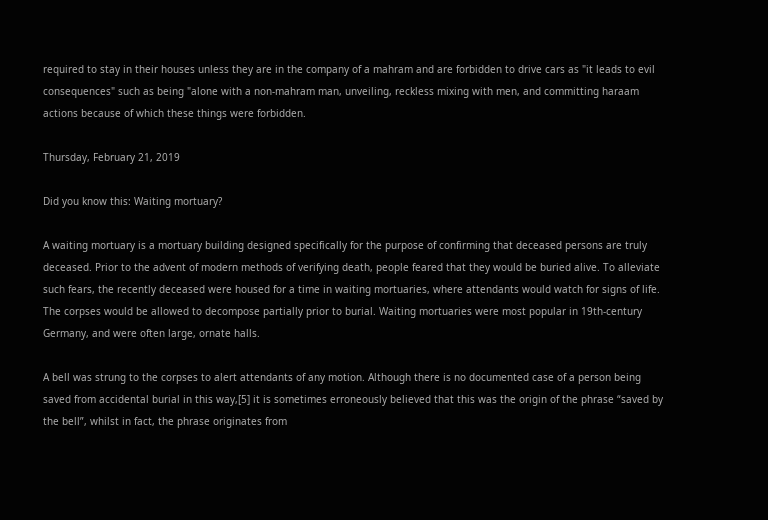required to stay in their houses unless they are in the company of a mahram and are forbidden to drive cars as "it leads to evil consequences" such as being "alone with a non-mahram man, unveiling, reckless mixing with men, and committing haraam actions because of which these things were forbidden.

Thursday, February 21, 2019

Did you know this: Waiting mortuary?

A waiting mortuary is a mortuary building designed specifically for the purpose of confirming that deceased persons are truly deceased. Prior to the advent of modern methods of verifying death, people feared that they would be buried alive. To alleviate such fears, the recently deceased were housed for a time in waiting mortuaries, where attendants would watch for signs of life. The corpses would be allowed to decompose partially prior to burial. Waiting mortuaries were most popular in 19th-century Germany, and were often large, ornate halls.

A bell was strung to the corpses to alert attendants of any motion. Although there is no documented case of a person being saved from accidental burial in this way,[5] it is sometimes erroneously believed that this was the origin of the phrase “saved by the bell”, whilst in fact, the phrase originates from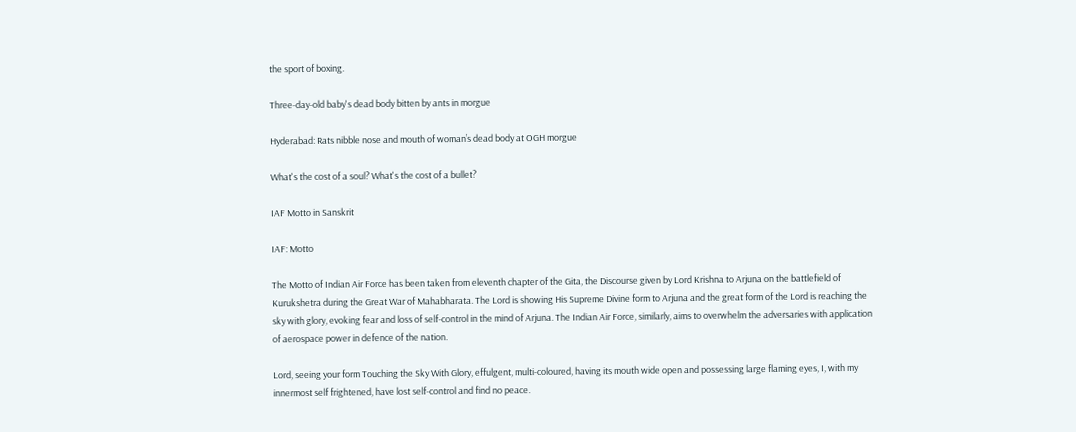the sport of boxing.

Three-day-old baby's dead body bitten by ants in morgue

Hyderabad: Rats nibble nose and mouth of woman’s dead body at OGH morgue

What's the cost of a soul? What's the cost of a bullet?

IAF Motto in Sanskrit

IAF: Motto

The Motto of Indian Air Force has been taken from eleventh chapter of the Gita, the Discourse given by Lord Krishna to Arjuna on the battlefield of Kurukshetra during the Great War of Mahabharata. The Lord is showing His Supreme Divine form to Arjuna and the great form of the Lord is reaching the sky with glory, evoking fear and loss of self-control in the mind of Arjuna. The Indian Air Force, similarly, aims to overwhelm the adversaries with application of aerospace power in defence of the nation.

Lord, seeing your form Touching the Sky With Glory, effulgent, multi-coloured, having its mouth wide open and possessing large flaming eyes, I, with my innermost self frightened, have lost self-control and find no peace.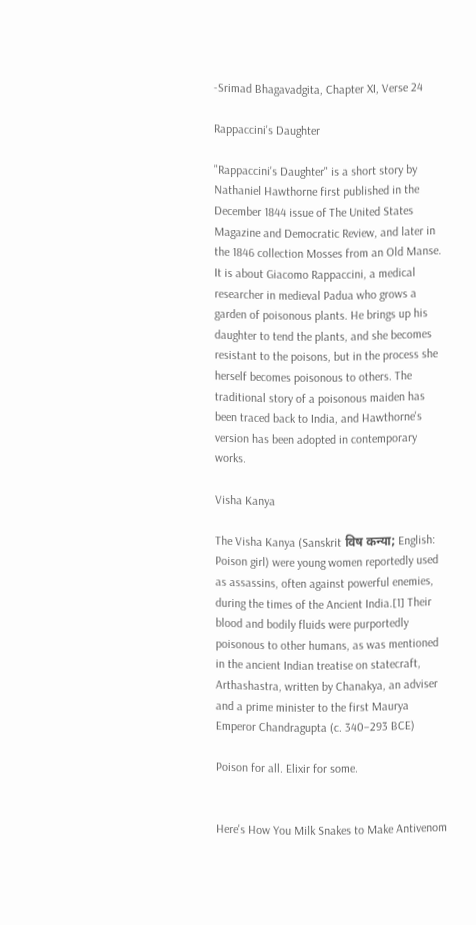-Srimad Bhagavadgita, Chapter XI, Verse 24

Rappaccini's Daughter

"Rappaccini's Daughter" is a short story by Nathaniel Hawthorne first published in the December 1844 issue of The United States Magazine and Democratic Review, and later in the 1846 collection Mosses from an Old Manse. It is about Giacomo Rappaccini, a medical researcher in medieval Padua who grows a garden of poisonous plants. He brings up his daughter to tend the plants, and she becomes resistant to the poisons, but in the process she herself becomes poisonous to others. The traditional story of a poisonous maiden has been traced back to India, and Hawthorne's version has been adopted in contemporary works.

Visha Kanya

The Visha Kanya (Sanskrit विष कन्या; English: Poison girl) were young women reportedly used as assassins, often against powerful enemies, during the times of the Ancient India.[1] Their blood and bodily fluids were purportedly poisonous to other humans, as was mentioned in the ancient Indian treatise on statecraft, Arthashastra, written by Chanakya, an adviser and a prime minister to the first Maurya Emperor Chandragupta (c. 340–293 BCE)

Poison for all. Elixir for some.


Here's How You Milk Snakes to Make Antivenom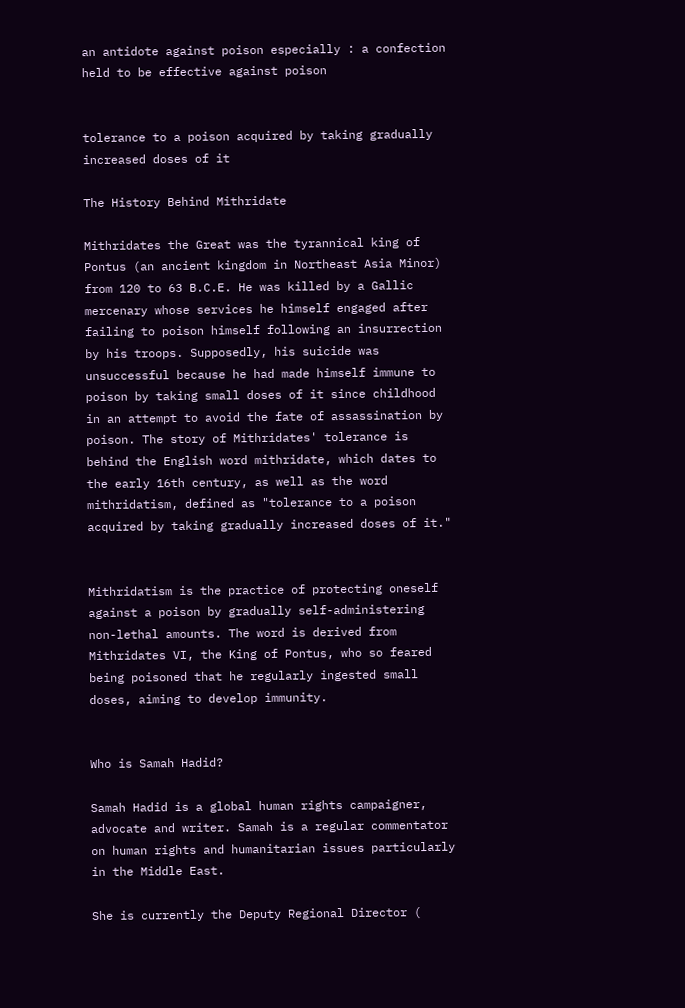an antidote against poison especially : a confection held to be effective against poison


tolerance to a poison acquired by taking gradually increased doses of it

The History Behind Mithridate

Mithridates the Great was the tyrannical king of Pontus (an ancient kingdom in Northeast Asia Minor) from 120 to 63 B.C.E. He was killed by a Gallic mercenary whose services he himself engaged after failing to poison himself following an insurrection by his troops. Supposedly, his suicide was unsuccessful because he had made himself immune to poison by taking small doses of it since childhood in an attempt to avoid the fate of assassination by poison. The story of Mithridates' tolerance is behind the English word mithridate, which dates to the early 16th century, as well as the word mithridatism, defined as "tolerance to a poison acquired by taking gradually increased doses of it."


Mithridatism is the practice of protecting oneself against a poison by gradually self-administering non-lethal amounts. The word is derived from Mithridates VI, the King of Pontus, who so feared being poisoned that he regularly ingested small doses, aiming to develop immunity.


Who is Samah Hadid?

Samah Hadid is a global human rights campaigner, advocate and writer. Samah is a regular commentator on human rights and humanitarian issues particularly in the Middle East.

She is currently the Deputy Regional Director (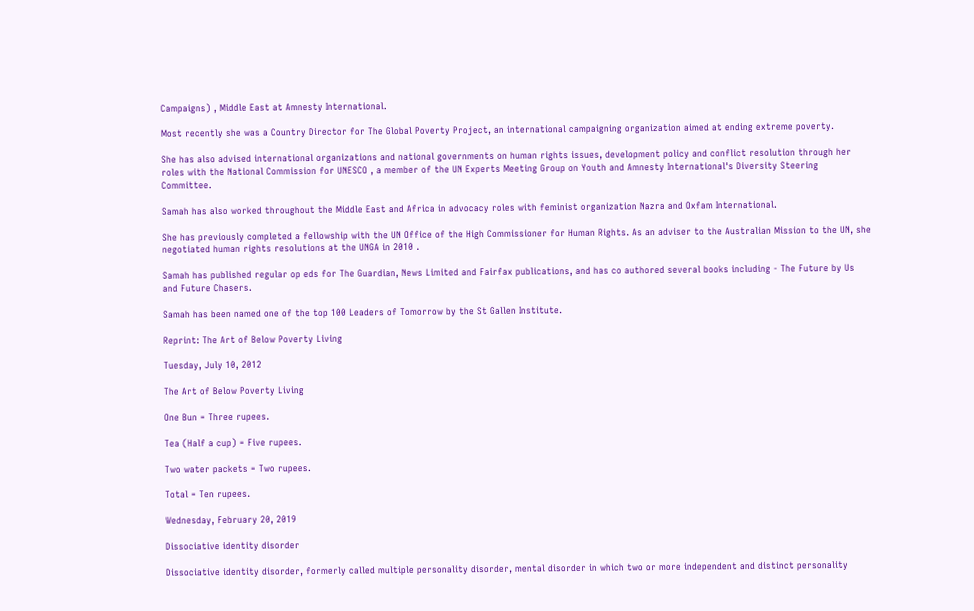Campaigns) , Middle East at Amnesty International.

Most recently she was a Country Director for The Global Poverty Project, an international campaigning organization aimed at ending extreme poverty.

She has also advised international organizations and national governments on human rights issues, development policy and conflict resolution through her roles with the National Commission for UNESCO , a member of the UN Experts Meeting Group on Youth and Amnesty International's Diversity Steering Committee.

Samah has also worked throughout the Middle East and Africa in advocacy roles with feminist organization Nazra and Oxfam International.

She has previously completed a fellowship with the UN Office of the High Commissioner for Human Rights. As an adviser to the Australian Mission to the UN, she negotiated human rights resolutions at the UNGA in 2010 .

Samah has published regular op eds for The Guardian, News Limited and Fairfax publications, and has co authored several books including - The Future by Us and Future Chasers.

Samah has been named one of the top 100 Leaders of Tomorrow by the St Gallen Institute.

Reprint: The Art of Below Poverty Living

Tuesday, July 10, 2012

The Art of Below Poverty Living

One Bun = Three rupees.

Tea (Half a cup) = Five rupees.

Two water packets = Two rupees.

Total = Ten rupees.

Wednesday, February 20, 2019

Dissociative identity disorder

Dissociative identity disorder, formerly called multiple personality disorder, mental disorder in which two or more independent and distinct personality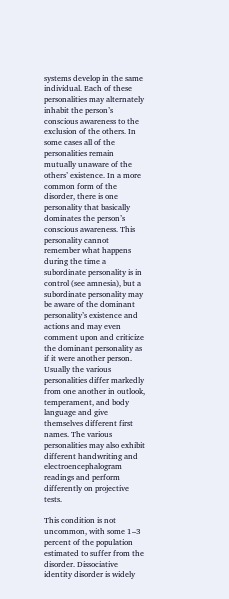systems develop in the same individual. Each of these personalities may alternately inhabit the person’s conscious awareness to the exclusion of the others. In some cases all of the personalities remain mutually unaware of the others’ existence. In a more common form of the disorder, there is one personality that basically dominates the person’s conscious awareness. This personality cannot remember what happens during the time a subordinate personality is in control (see amnesia), but a subordinate personality may be aware of the dominant personality’s existence and actions and may even comment upon and criticize the dominant personality as if it were another person. Usually the various personalities differ markedly from one another in outlook, temperament, and body language and give themselves different first names. The various personalities may also exhibit different handwriting and electroencephalogram readings and perform differently on projective tests.

This condition is not uncommon, with some 1–3 percent of the population estimated to suffer from the disorder. Dissociative identity disorder is widely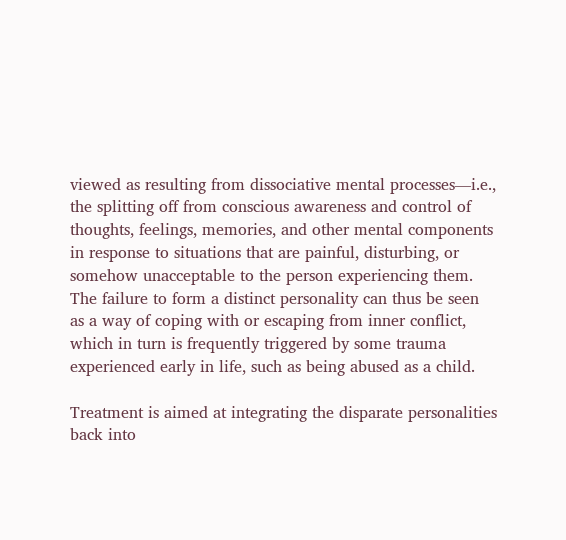viewed as resulting from dissociative mental processes—i.e., the splitting off from conscious awareness and control of thoughts, feelings, memories, and other mental components in response to situations that are painful, disturbing, or somehow unacceptable to the person experiencing them. The failure to form a distinct personality can thus be seen as a way of coping with or escaping from inner conflict, which in turn is frequently triggered by some trauma experienced early in life, such as being abused as a child.

Treatment is aimed at integrating the disparate personalities back into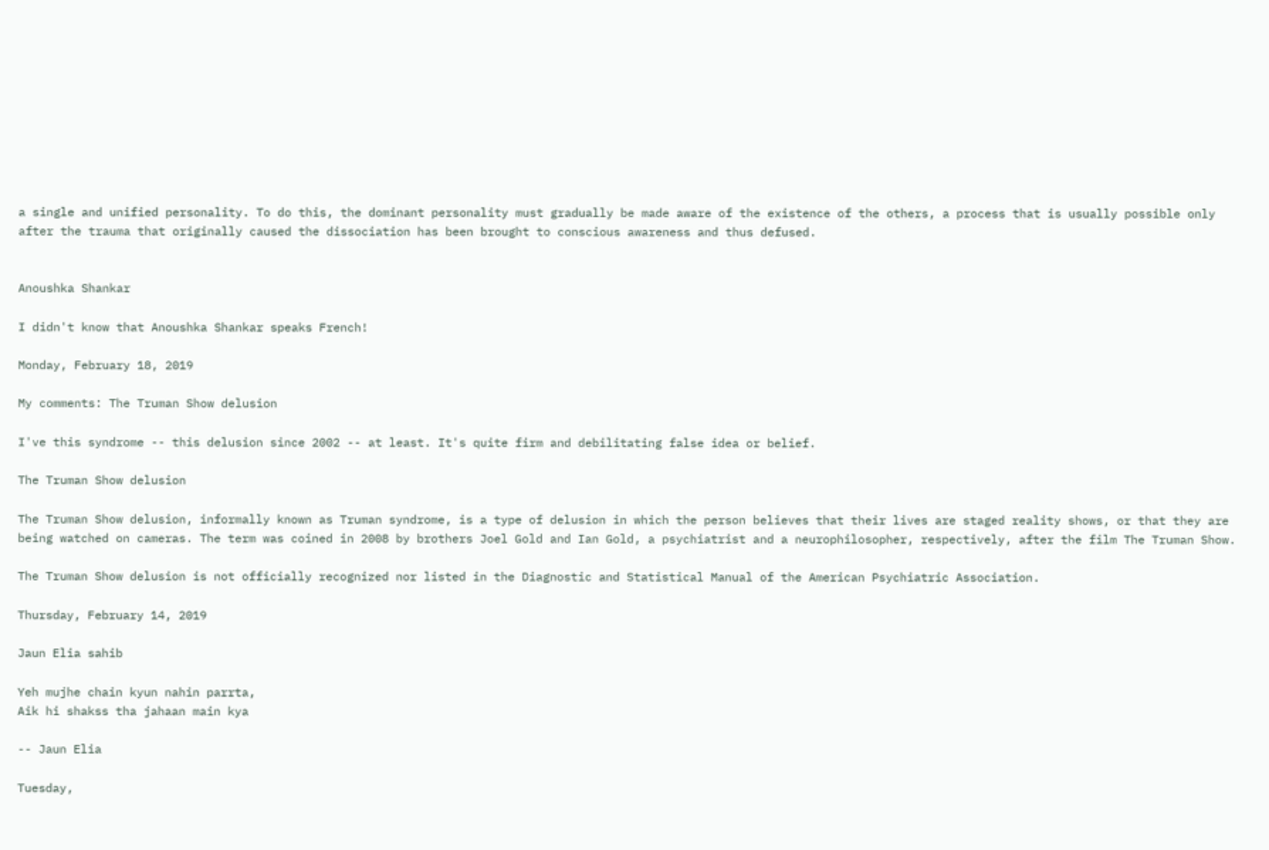a single and unified personality. To do this, the dominant personality must gradually be made aware of the existence of the others, a process that is usually possible only after the trauma that originally caused the dissociation has been brought to conscious awareness and thus defused.


Anoushka Shankar

I didn't know that Anoushka Shankar speaks French!

Monday, February 18, 2019

My comments: The Truman Show delusion

I've this syndrome -- this delusion since 2002 -- at least. It's quite firm and debilitating false idea or belief.

The Truman Show delusion

The Truman Show delusion, informally known as Truman syndrome, is a type of delusion in which the person believes that their lives are staged reality shows, or that they are being watched on cameras. The term was coined in 2008 by brothers Joel Gold and Ian Gold, a psychiatrist and a neurophilosopher, respectively, after the film The Truman Show.

The Truman Show delusion is not officially recognized nor listed in the Diagnostic and Statistical Manual of the American Psychiatric Association.

Thursday, February 14, 2019

Jaun Elia sahib

Yeh mujhe chain kyun nahin parrta,
Aik hi shakss tha jahaan main kya

-- Jaun Elia

Tuesday,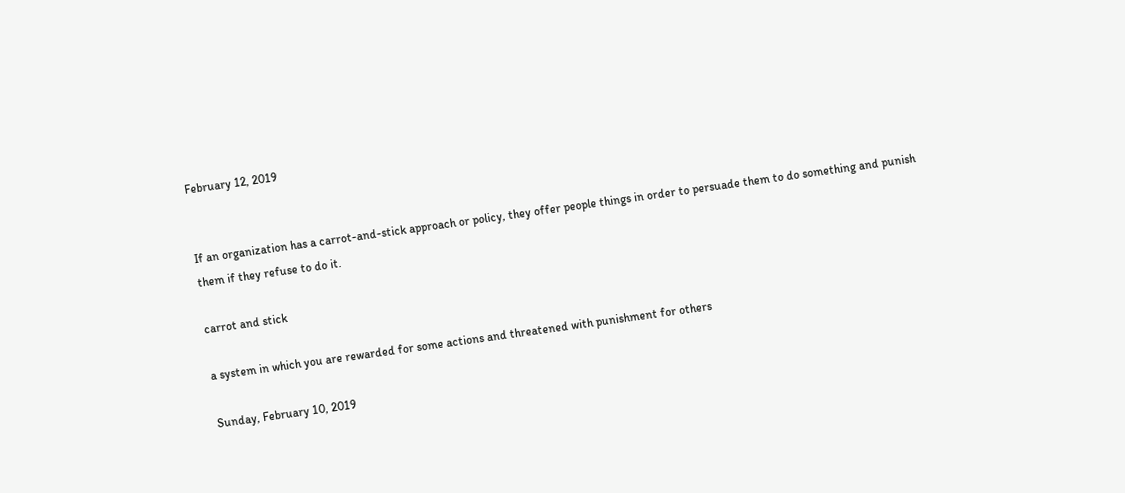February 12, 2019


If an organization has a carrot-and-stick approach or policy, they offer people things in order to persuade them to do something and punish them if they refuse to do it.

carrot and stick

a system in which you are rewarded for some actions and threatened with punishment for others

Sunday, February 10, 2019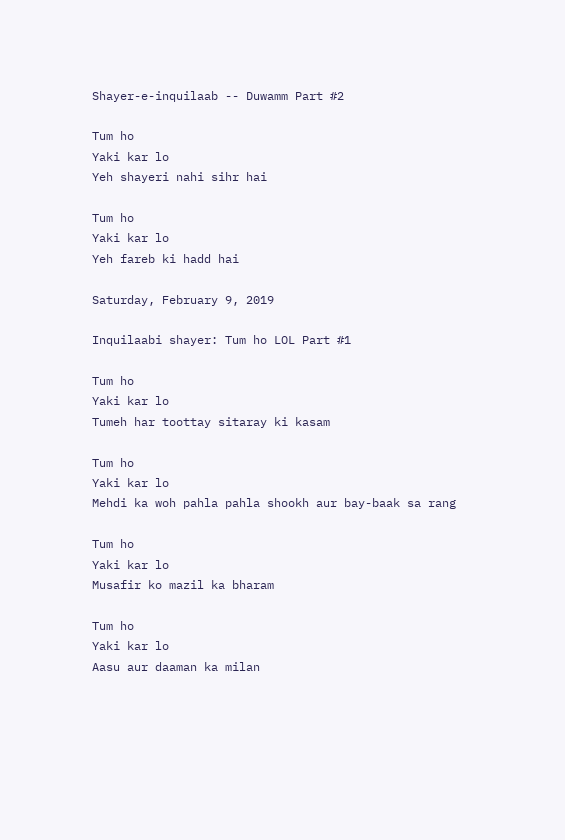Shayer-e-inquilaab -- Duwamm Part #2

Tum ho
Yaki kar lo
Yeh shayeri nahi sihr hai

Tum ho
Yaki kar lo
Yeh fareb ki hadd hai

Saturday, February 9, 2019

Inquilaabi shayer: Tum ho LOL Part #1

Tum ho
Yaki kar lo
Tumeh har toottay sitaray ki kasam

Tum ho
Yaki kar lo
Mehdi ka woh pahla pahla shookh aur bay-baak sa rang

Tum ho
Yaki kar lo
Musafir ko mazil ka bharam

Tum ho
Yaki kar lo
Aasu aur daaman ka milan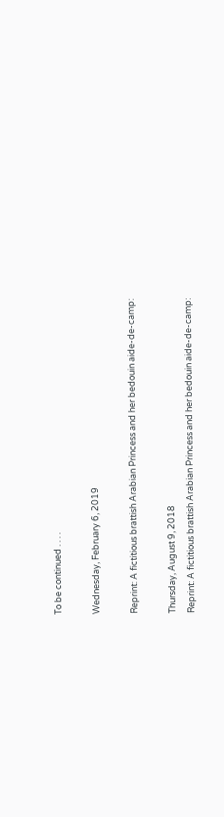To be continued . . . .

Wednesday, February 6, 2019

Reprint: A fictitious brattish Arabian Princess and her bedouin aide-de-camp:

Thursday, August 9, 2018
Reprint: A fictitious brattish Arabian Princess and her bedouin aide-de-camp: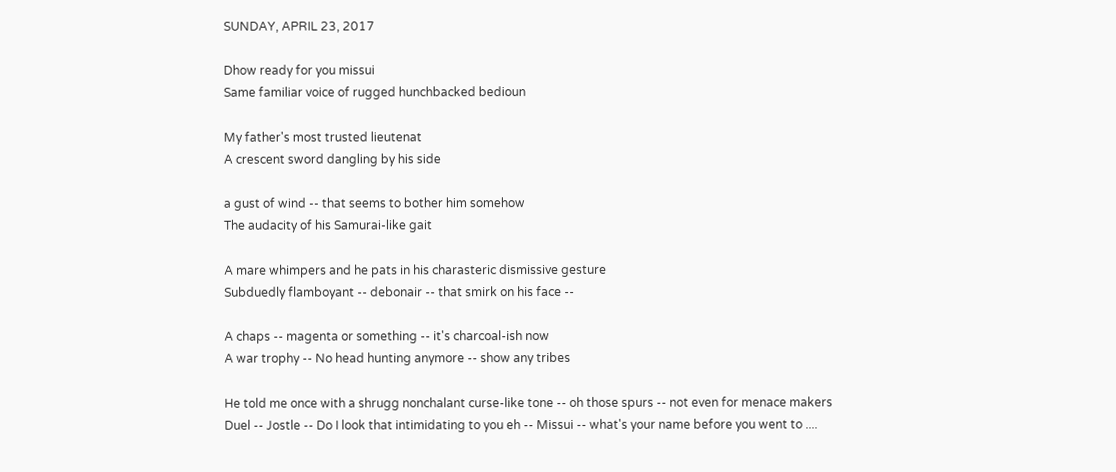SUNDAY, APRIL 23, 2017

Dhow ready for you missui
Same familiar voice of rugged hunchbacked bedioun

My father's most trusted lieutenat
A crescent sword dangling by his side

a gust of wind -- that seems to bother him somehow
The audacity of his Samurai-like gait

A mare whimpers and he pats in his charasteric dismissive gesture
Subduedly flamboyant -- debonair -- that smirk on his face --

A chaps -- magenta or something -- it's charcoal-ish now
A war trophy -- No head hunting anymore -- show any tribes

He told me once with a shrugg nonchalant curse-like tone -- oh those spurs -- not even for menace makers
Duel -- Jostle -- Do I look that intimidating to you eh -- Missui -- what's your name before you went to ....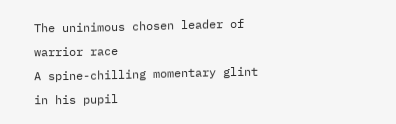The uninimous chosen leader of warrior race
A spine-chilling momentary glint in his pupil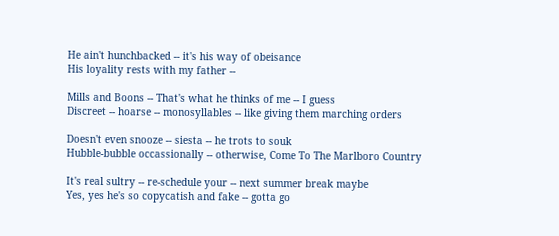He ain't hunchbacked -- it's his way of obeisance
His loyality rests with my father --

Mills and Boons -- That's what he thinks of me -- I guess
Discreet -- hoarse -- monosyllables -- like giving them marching orders

Doesn't even snooze -- siesta -- he trots to souk
Hubble-bubble occassionally -- otherwise, Come To The Marlboro Country

It's real sultry -- re-schedule your -- next summer break maybe
Yes, yes he's so copycatish and fake -- gotta go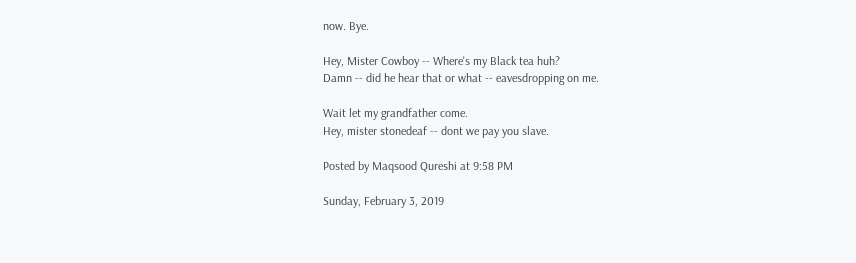now. Bye.

Hey, Mister Cowboy -- Where's my Black tea huh?
Damn -- did he hear that or what -- eavesdropping on me.

Wait let my grandfather come.
Hey, mister stonedeaf -- dont we pay you slave.

Posted by Maqsood Qureshi at 9:58 PM

Sunday, February 3, 2019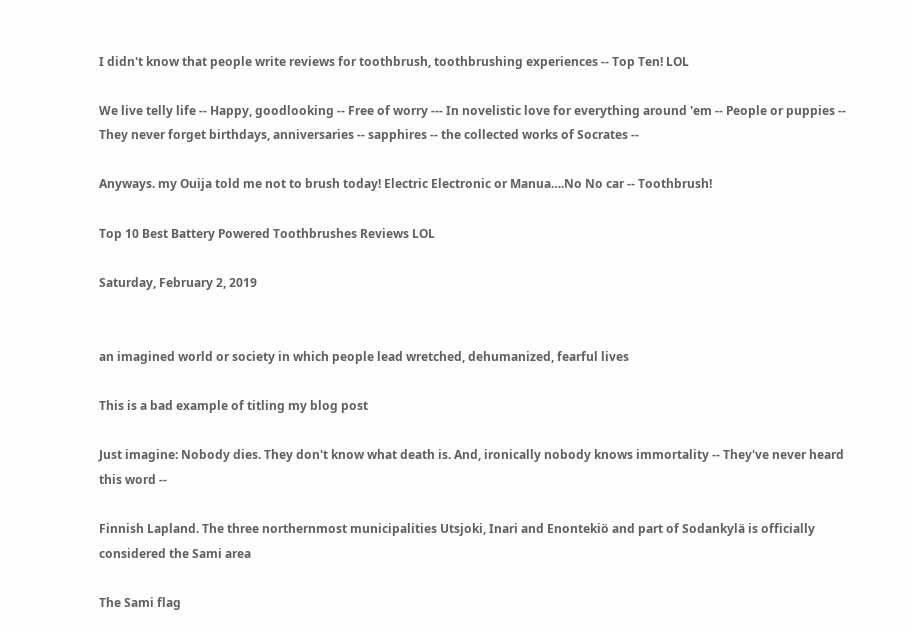I didn't know that people write reviews for toothbrush, toothbrushing experiences -- Top Ten! LOL

We live telly life -- Happy, goodlooking -- Free of worry --- In novelistic love for everything around 'em -- People or puppies -- They never forget birthdays, anniversaries -- sapphires -- the collected works of Socrates --

Anyways. my Ouija told me not to brush today! Electric Electronic or Manua….No No car -- Toothbrush!

Top 10 Best Battery Powered Toothbrushes Reviews LOL

Saturday, February 2, 2019


an imagined world or society in which people lead wretched, dehumanized, fearful lives

This is a bad example of titling my blog post

Just imagine: Nobody dies. They don't know what death is. And, ironically nobody knows immortality -- They've never heard this word --

Finnish Lapland. The three northernmost municipalities Utsjoki, Inari and Enontekiö and part of Sodankylä is officially considered the Sami area

The Sami flag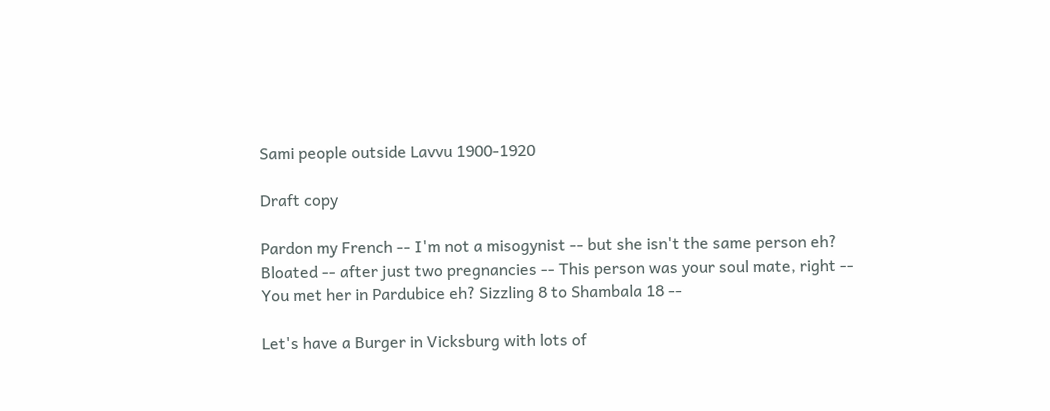Sami people outside Lavvu 1900-1920

Draft copy

Pardon my French -- I'm not a misogynist -- but she isn't the same person eh? Bloated -- after just two pregnancies -- This person was your soul mate, right -- You met her in Pardubice eh? Sizzling 8 to Shambala 18 --

Let's have a Burger in Vicksburg with lots of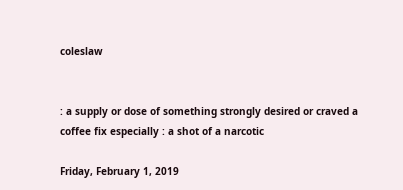coleslaw


: a supply or dose of something strongly desired or craved a coffee fix especially : a shot of a narcotic

Friday, February 1, 2019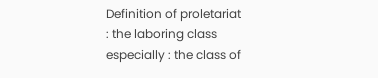Definition of proletariat
: the laboring class
especially : the class of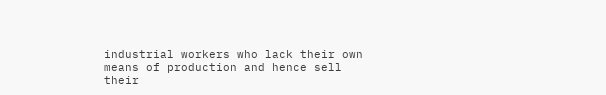industrial workers who lack their own means of production and hence sell their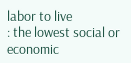labor to live
: the lowest social or economic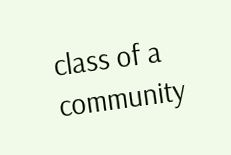class of a community